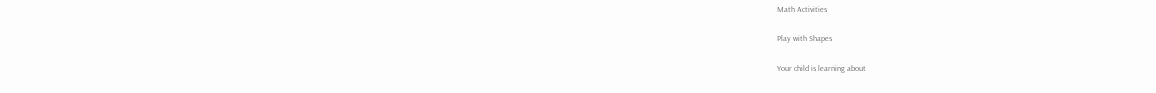Math Activities

Play with Shapes

Your child is learning about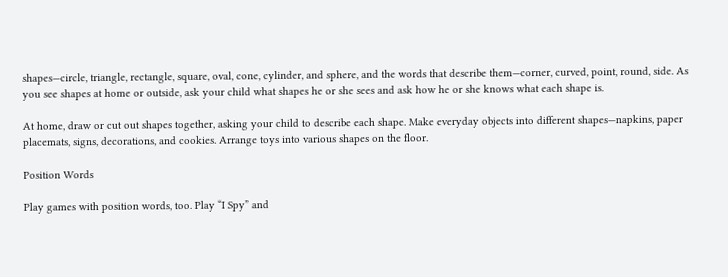shapes—circle, triangle, rectangle, square, oval, cone, cylinder, and sphere, and the words that describe them—corner, curved, point, round, side. As you see shapes at home or outside, ask your child what shapes he or she sees and ask how he or she knows what each shape is.

At home, draw or cut out shapes together, asking your child to describe each shape. Make everyday objects into different shapes—napkins, paper placemats, signs, decorations, and cookies. Arrange toys into various shapes on the floor.

Position Words

Play games with position words, too. Play “I Spy” and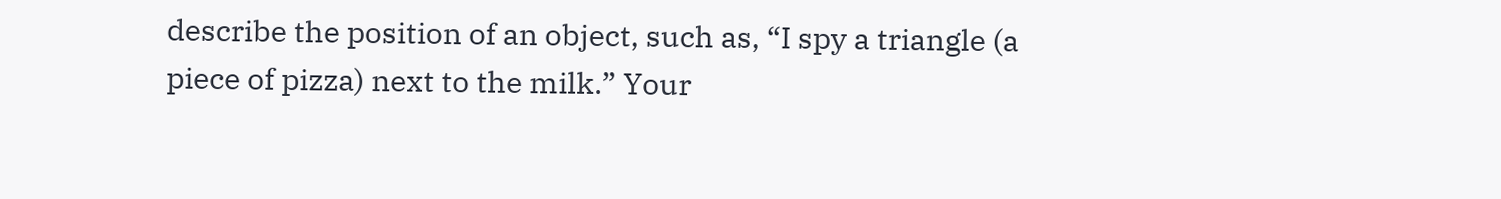describe the position of an object, such as, “I spy a triangle (a piece of pizza) next to the milk.” Your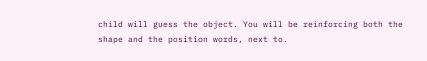child will guess the object. You will be reinforcing both the shape and the position words, next to.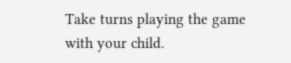Take turns playing the game with your child.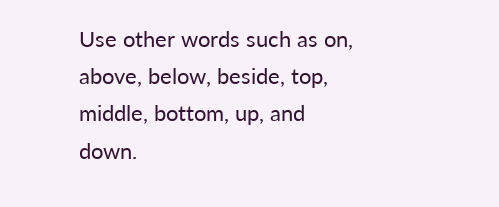Use other words such as on, above, below, beside, top, middle, bottom, up, and down.